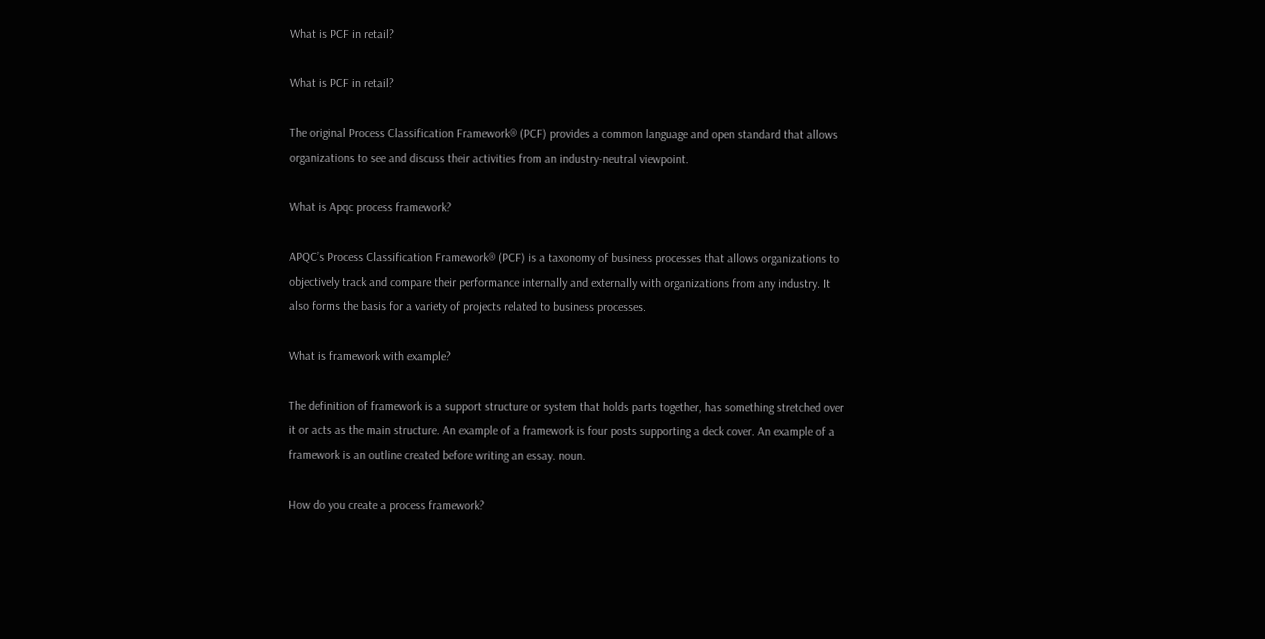What is PCF in retail?

What is PCF in retail?

The original Process Classification Framework® (PCF) provides a common language and open standard that allows organizations to see and discuss their activities from an industry-neutral viewpoint.

What is Apqc process framework?

APQC’s Process Classification Framework® (PCF) is a taxonomy of business processes that allows organizations to objectively track and compare their performance internally and externally with organizations from any industry. It also forms the basis for a variety of projects related to business processes.

What is framework with example?

The definition of framework is a support structure or system that holds parts together, has something stretched over it or acts as the main structure. An example of a framework is four posts supporting a deck cover. An example of a framework is an outline created before writing an essay. noun.

How do you create a process framework?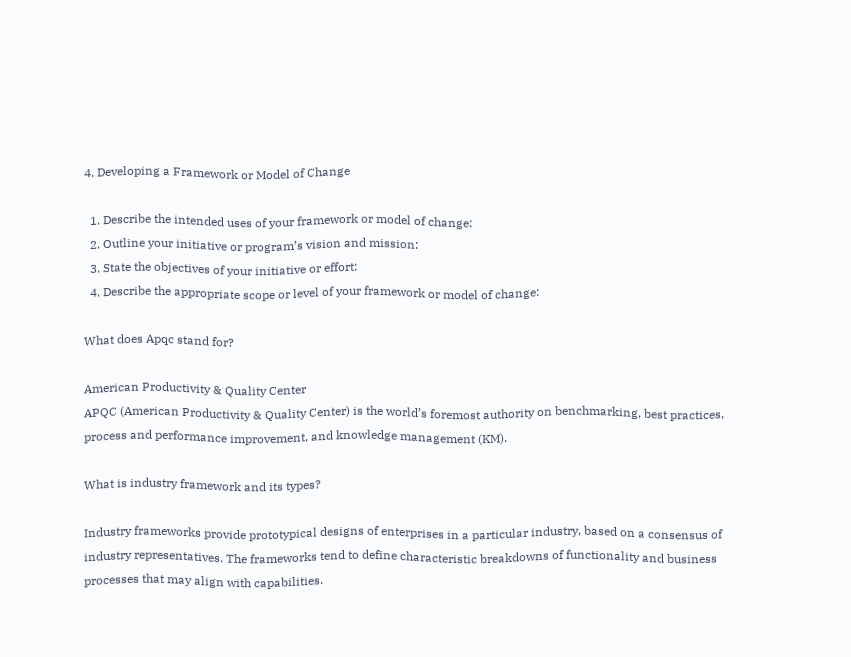4. Developing a Framework or Model of Change

  1. Describe the intended uses of your framework or model of change:
  2. Outline your initiative or program’s vision and mission:
  3. State the objectives of your initiative or effort:
  4. Describe the appropriate scope or level of your framework or model of change:

What does Apqc stand for?

American Productivity & Quality Center
APQC (American Productivity & Quality Center) is the world’s foremost authority on benchmarking, best practices, process and performance improvement, and knowledge management (KM).

What is industry framework and its types?

Industry frameworks provide prototypical designs of enterprises in a particular industry, based on a consensus of industry representatives. The frameworks tend to define characteristic breakdowns of functionality and business processes that may align with capabilities.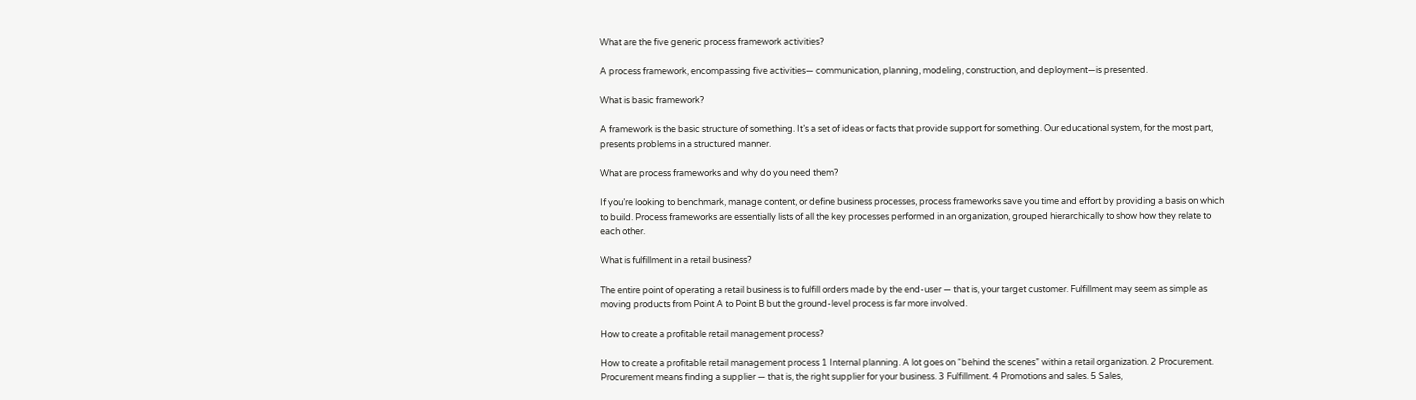What are the five generic process framework activities?

A process framework, encompassing five activities— communication, planning, modeling, construction, and deployment—is presented.

What is basic framework?

A framework is the basic structure of something. It’s a set of ideas or facts that provide support for something. Our educational system, for the most part, presents problems in a structured manner.

What are process frameworks and why do you need them?

If you’re looking to benchmark, manage content, or define business processes, process frameworks save you time and effort by providing a basis on which to build. Process frameworks are essentially lists of all the key processes performed in an organization, grouped hierarchically to show how they relate to each other.

What is fulfillment in a retail business?

The entire point of operating a retail business is to fulfill orders made by the end-user — that is, your target customer. Fulfillment may seem as simple as moving products from Point A to Point B but the ground-level process is far more involved.

How to create a profitable retail management process?

How to create a profitable retail management process 1 Internal planning. A lot goes on “behind the scenes” within a retail organization. 2 Procurement. Procurement means finding a supplier — that is, the right supplier for your business. 3 Fulfillment. 4 Promotions and sales. 5 Sales,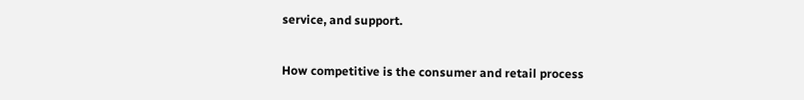service, and support.

How competitive is the consumer and retail process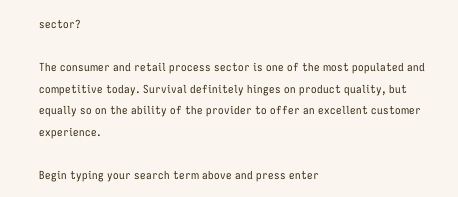sector?

The consumer and retail process sector is one of the most populated and competitive today. Survival definitely hinges on product quality, but equally so on the ability of the provider to offer an excellent customer experience.

Begin typing your search term above and press enter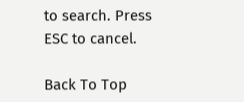to search. Press ESC to cancel.

Back To Top